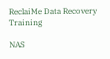ReclaiMe Data Recovery Training

NAS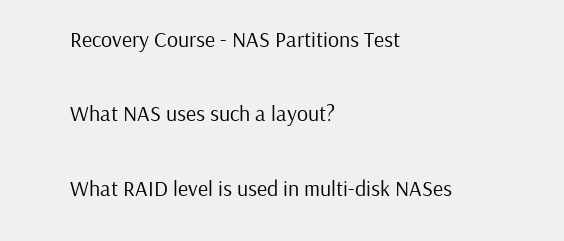Recovery Course - NAS Partitions Test

What NAS uses such a layout?

What RAID level is used in multi-disk NASes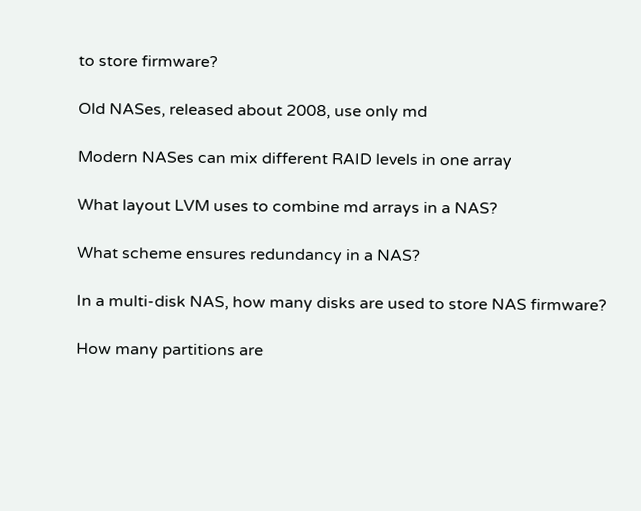to store firmware?

Old NASes, released about 2008, use only md

Modern NASes can mix different RAID levels in one array

What layout LVM uses to combine md arrays in a NAS?

What scheme ensures redundancy in a NAS?

In a multi-disk NAS, how many disks are used to store NAS firmware?

How many partitions are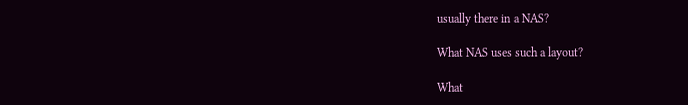usually there in a NAS?

What NAS uses such a layout?

What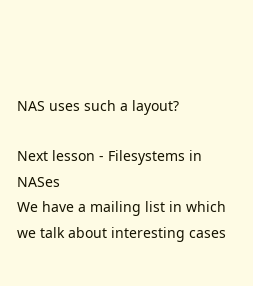NAS uses such a layout?

Next lesson - Filesystems in NASes
We have a mailing list in which we talk about interesting cases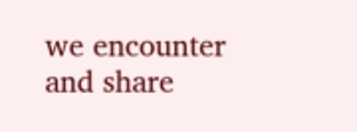we encounter and share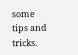some tips and tricks.